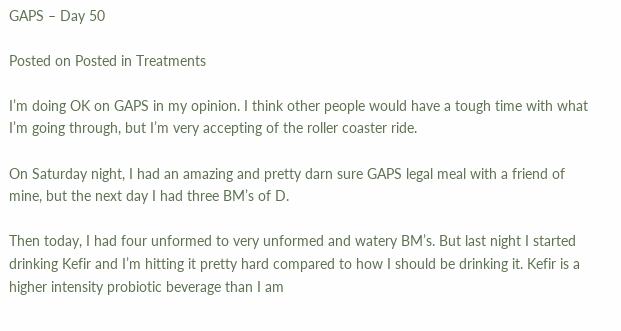GAPS – Day 50

Posted on Posted in Treatments

I’m doing OK on GAPS in my opinion. I think other people would have a tough time with what I’m going through, but I’m very accepting of the roller coaster ride.

On Saturday night, I had an amazing and pretty darn sure GAPS legal meal with a friend of mine, but the next day I had three BM’s of D.

Then today, I had four unformed to very unformed and watery BM’s. But last night I started drinking Kefir and I’m hitting it pretty hard compared to how I should be drinking it. Kefir is a higher intensity probiotic beverage than I am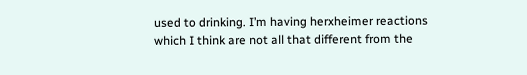used to drinking. I’m having herxheimer reactions which I think are not all that different from the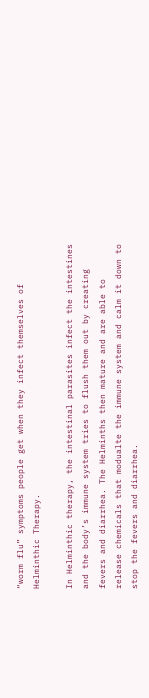“worm flu” symptoms people get when they infect themselves of Helminthic Therapy.

In Helminthic therapy, the intestinal parasites infect the intestines and the body’s immune system tries to flush them out by creating fevers and diarrhea. The Helminths then mature and are able to release chemicals that modualte the immune system and calm it down to stop the fevers and diarrhea.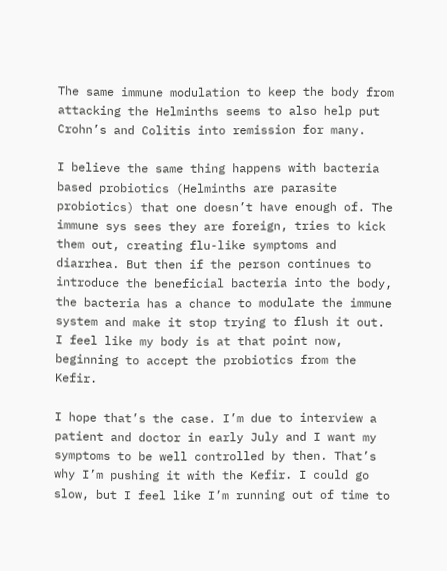The same immune modulation to keep the body from attacking the Helminths seems to also help put Crohn’s and Colitis into remission for many.

I believe the same thing happens with bacteria based probiotics (Helminths are parasite probiotics) that one doesn’t have enough of. The immune sys sees they are foreign, tries to kick them out, creating flu-like symptoms and diarrhea. But then if the person continues to introduce the beneficial bacteria into the body, the bacteria has a chance to modulate the immune system and make it stop trying to flush it out. I feel like my body is at that point now, beginning to accept the probiotics from the Kefir.

I hope that’s the case. I’m due to interview a patient and doctor in early July and I want my symptoms to be well controlled by then. That’s why I’m pushing it with the Kefir. I could go slow, but I feel like I’m running out of time to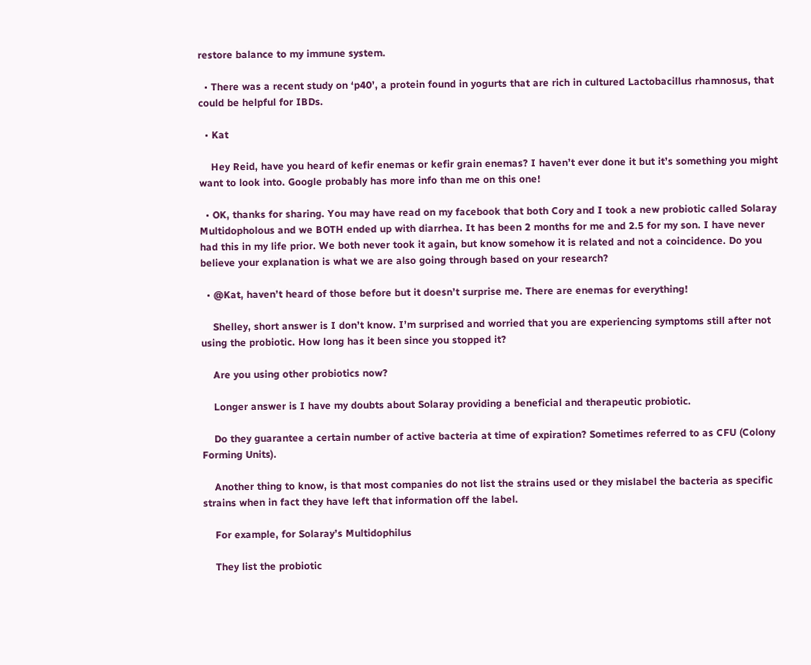restore balance to my immune system.

  • There was a recent study on ‘p40’, a protein found in yogurts that are rich in cultured Lactobacillus rhamnosus, that could be helpful for IBDs.

  • Kat

    Hey Reid, have you heard of kefir enemas or kefir grain enemas? I haven’t ever done it but it’s something you might want to look into. Google probably has more info than me on this one!

  • OK, thanks for sharing. You may have read on my facebook that both Cory and I took a new probiotic called Solaray Multidopholous and we BOTH ended up with diarrhea. It has been 2 months for me and 2.5 for my son. I have never had this in my life prior. We both never took it again, but know somehow it is related and not a coincidence. Do you believe your explanation is what we are also going through based on your research?

  • @Kat, haven’t heard of those before but it doesn’t surprise me. There are enemas for everything!

    Shelley, short answer is I don’t know. I’m surprised and worried that you are experiencing symptoms still after not using the probiotic. How long has it been since you stopped it?

    Are you using other probiotics now?

    Longer answer is I have my doubts about Solaray providing a beneficial and therapeutic probiotic.

    Do they guarantee a certain number of active bacteria at time of expiration? Sometimes referred to as CFU (Colony Forming Units).

    Another thing to know, is that most companies do not list the strains used or they mislabel the bacteria as specific strains when in fact they have left that information off the label.

    For example, for Solaray’s Multidophilus

    They list the probiotic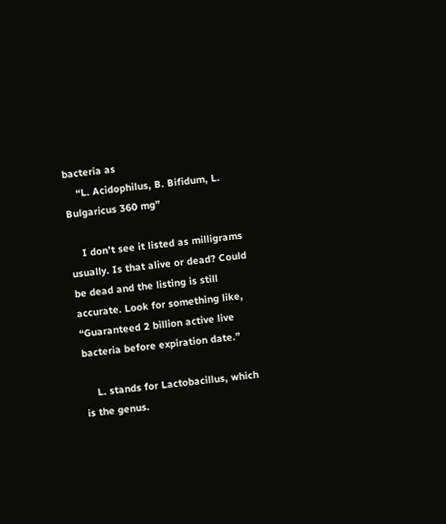bacteria as
    “L. Acidophilus, B. Bifidum, L. Bulgaricus 360 mg”

    I don’t see it listed as milligrams usually. Is that alive or dead? Could be dead and the listing is still accurate. Look for something like, “Guaranteed 2 billion active live bacteria before expiration date.”

    L. stands for Lactobacillus, which is the genus.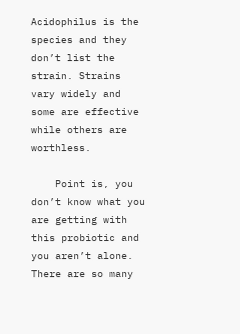Acidophilus is the species and they don’t list the strain. Strains vary widely and some are effective while others are worthless.

    Point is, you don’t know what you are getting with this probiotic and you aren’t alone. There are so many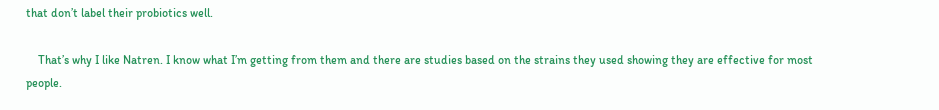that don’t label their probiotics well.

    That’s why I like Natren. I know what I’m getting from them and there are studies based on the strains they used showing they are effective for most people.